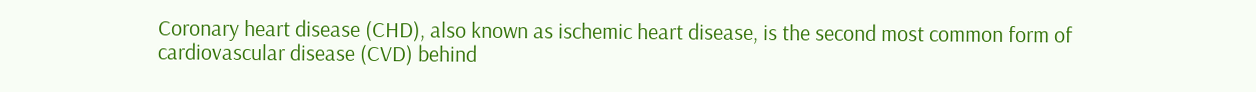Coronary heart disease (CHD), also known as ischemic heart disease, is the second most common form of cardiovascular disease (CVD) behind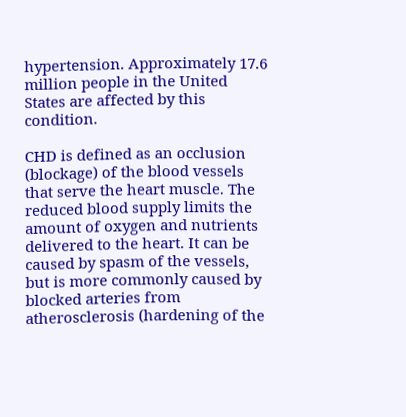hypertension. Approximately 17.6 million people in the United States are affected by this condition.

CHD is defined as an occlusion (blockage) of the blood vessels that serve the heart muscle. The reduced blood supply limits the amount of oxygen and nutrients delivered to the heart. It can be caused by spasm of the vessels, but is more commonly caused by blocked arteries from atherosclerosis (hardening of the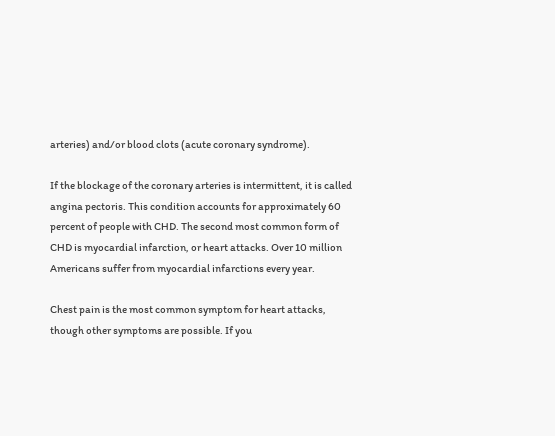arteries) and/or blood clots (acute coronary syndrome).

If the blockage of the coronary arteries is intermittent, it is called angina pectoris. This condition accounts for approximately 60 percent of people with CHD. The second most common form of CHD is myocardial infarction, or heart attacks. Over 10 million Americans suffer from myocardial infarctions every year.

Chest pain is the most common symptom for heart attacks, though other symptoms are possible. If you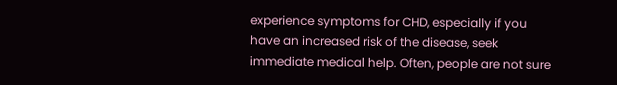experience symptoms for CHD, especially if you have an increased risk of the disease, seek immediate medical help. Often, people are not sure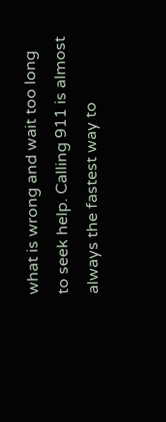what is wrong and wait too long to seek help. Calling 911 is almost always the fastest way to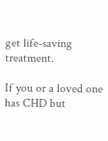get life-saving treatment.

If you or a loved one has CHD but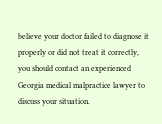believe your doctor failed to diagnose it properly or did not treat it correctly, you should contact an experienced Georgia medical malpractice lawyer to discuss your situation.